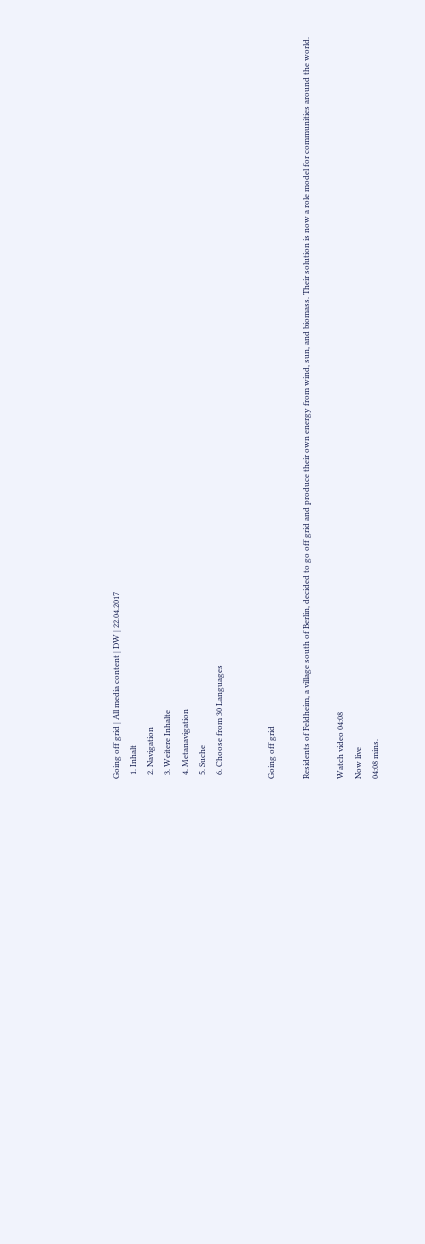Going off grid | All media content | DW | 22.04.2017
  1. Inhalt
  2. Navigation
  3. Weitere Inhalte
  4. Metanavigation
  5. Suche
  6. Choose from 30 Languages


Going off grid

Residents of Feldheim, a village south of Berlin, decided to go off grid and produce their own energy from wind, sun, and biomass. Their solution is now a role model for communities around the world.

Watch video 04:08
Now live
04:08 mins.